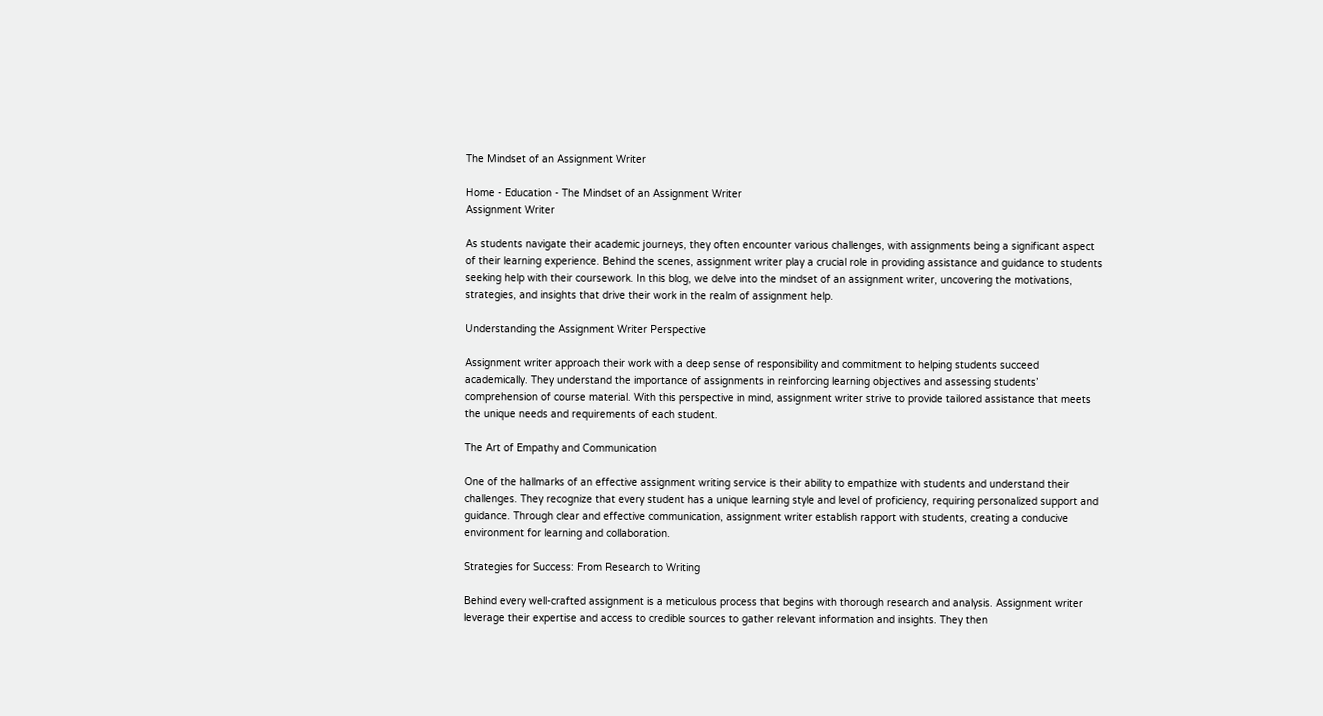The Mindset of an Assignment Writer

Home - Education - The Mindset of an Assignment Writer
Assignment Writer

As students navigate their academic journeys, they often encounter various challenges, with assignments being a significant aspect of their learning experience. Behind the scenes, assignment writer play a crucial role in providing assistance and guidance to students seeking help with their coursework. In this blog, we delve into the mindset of an assignment writer, uncovering the motivations, strategies, and insights that drive their work in the realm of assignment help.

Understanding the Assignment Writer Perspective

Assignment writer approach their work with a deep sense of responsibility and commitment to helping students succeed academically. They understand the importance of assignments in reinforcing learning objectives and assessing students’ comprehension of course material. With this perspective in mind, assignment writer strive to provide tailored assistance that meets the unique needs and requirements of each student.

The Art of Empathy and Communication

One of the hallmarks of an effective assignment writing service is their ability to empathize with students and understand their challenges. They recognize that every student has a unique learning style and level of proficiency, requiring personalized support and guidance. Through clear and effective communication, assignment writer establish rapport with students, creating a conducive environment for learning and collaboration.

Strategies for Success: From Research to Writing

Behind every well-crafted assignment is a meticulous process that begins with thorough research and analysis. Assignment writer leverage their expertise and access to credible sources to gather relevant information and insights. They then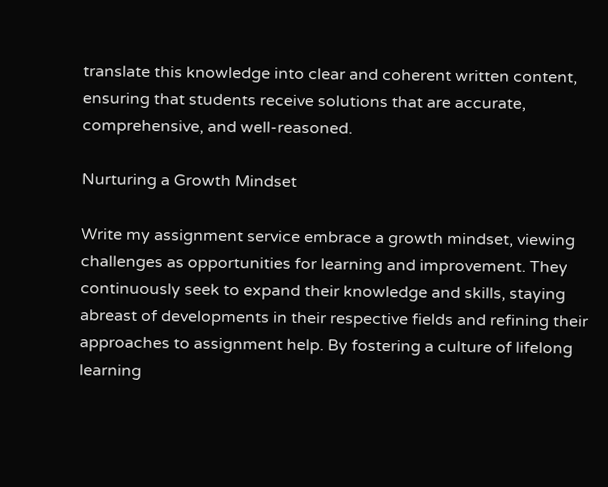translate this knowledge into clear and coherent written content, ensuring that students receive solutions that are accurate, comprehensive, and well-reasoned.

Nurturing a Growth Mindset

Write my assignment service embrace a growth mindset, viewing challenges as opportunities for learning and improvement. They continuously seek to expand their knowledge and skills, staying abreast of developments in their respective fields and refining their approaches to assignment help. By fostering a culture of lifelong learning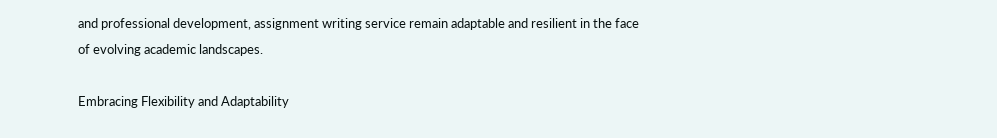and professional development, assignment writing service remain adaptable and resilient in the face of evolving academic landscapes.

Embracing Flexibility and Adaptability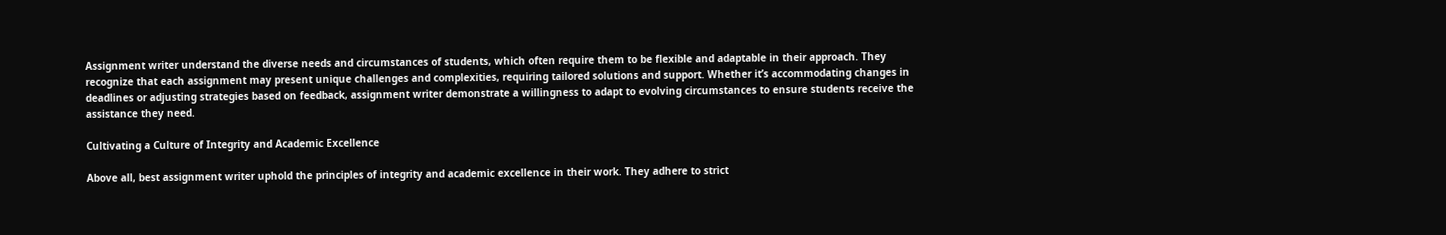Assignment writer understand the diverse needs and circumstances of students, which often require them to be flexible and adaptable in their approach. They recognize that each assignment may present unique challenges and complexities, requiring tailored solutions and support. Whether it’s accommodating changes in deadlines or adjusting strategies based on feedback, assignment writer demonstrate a willingness to adapt to evolving circumstances to ensure students receive the assistance they need.

Cultivating a Culture of Integrity and Academic Excellence

Above all, best assignment writer uphold the principles of integrity and academic excellence in their work. They adhere to strict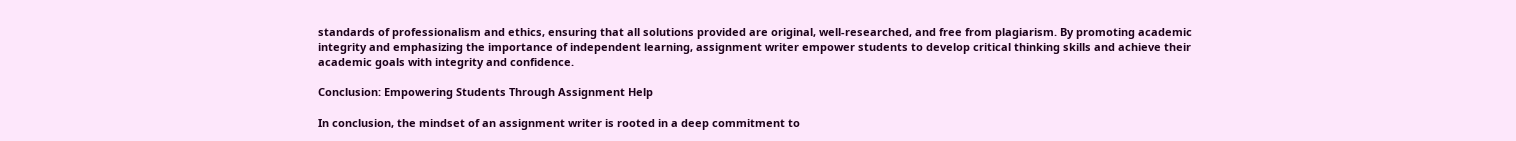standards of professionalism and ethics, ensuring that all solutions provided are original, well-researched, and free from plagiarism. By promoting academic integrity and emphasizing the importance of independent learning, assignment writer empower students to develop critical thinking skills and achieve their academic goals with integrity and confidence.

Conclusion: Empowering Students Through Assignment Help

In conclusion, the mindset of an assignment writer is rooted in a deep commitment to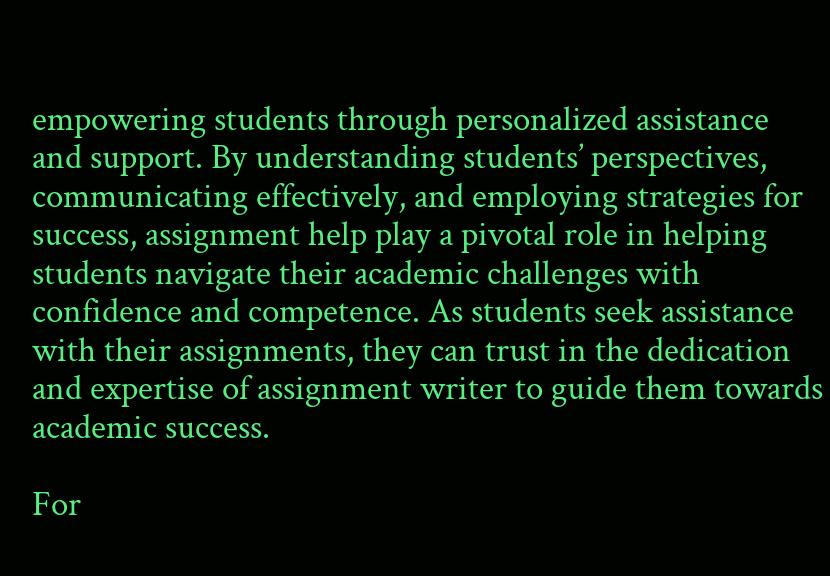empowering students through personalized assistance and support. By understanding students’ perspectives, communicating effectively, and employing strategies for success, assignment help play a pivotal role in helping students navigate their academic challenges with confidence and competence. As students seek assistance with their assignments, they can trust in the dedication and expertise of assignment writer to guide them towards academic success.

For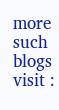more such blogs visit :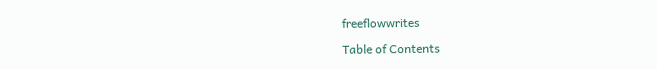freeflowwrites

Table of Contents